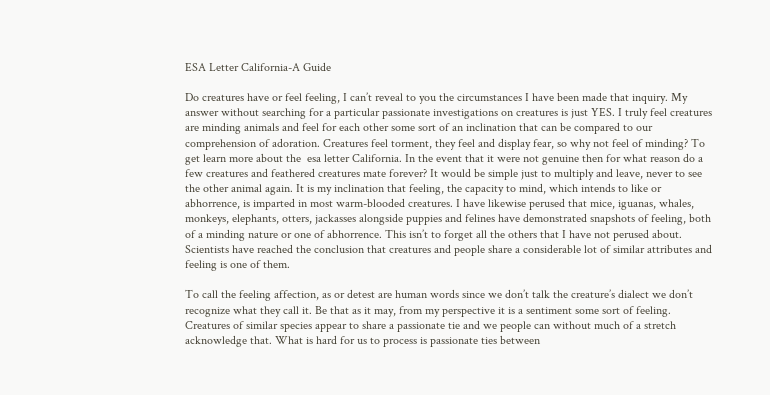ESA Letter California-A Guide

Do creatures have or feel feeling, I can’t reveal to you the circumstances I have been made that inquiry. My answer without searching for a particular passionate investigations on creatures is just YES. I truly feel creatures are minding animals and feel for each other some sort of an inclination that can be compared to our comprehension of adoration. Creatures feel torment, they feel and display fear, so why not feel of minding? To get learn more about the  esa letter California. In the event that it were not genuine then for what reason do a few creatures and feathered creatures mate forever? It would be simple just to multiply and leave, never to see the other animal again. It is my inclination that feeling, the capacity to mind, which intends to like or abhorrence, is imparted in most warm-blooded creatures. I have likewise perused that mice, iguanas, whales, monkeys, elephants, otters, jackasses alongside puppies and felines have demonstrated snapshots of feeling, both of a minding nature or one of abhorrence. This isn’t to forget all the others that I have not perused about. Scientists have reached the conclusion that creatures and people share a considerable lot of similar attributes and feeling is one of them.

To call the feeling affection, as or detest are human words since we don’t talk the creature’s dialect we don’t recognize what they call it. Be that as it may, from my perspective it is a sentiment some sort of feeling. Creatures of similar species appear to share a passionate tie and we people can without much of a stretch acknowledge that. What is hard for us to process is passionate ties between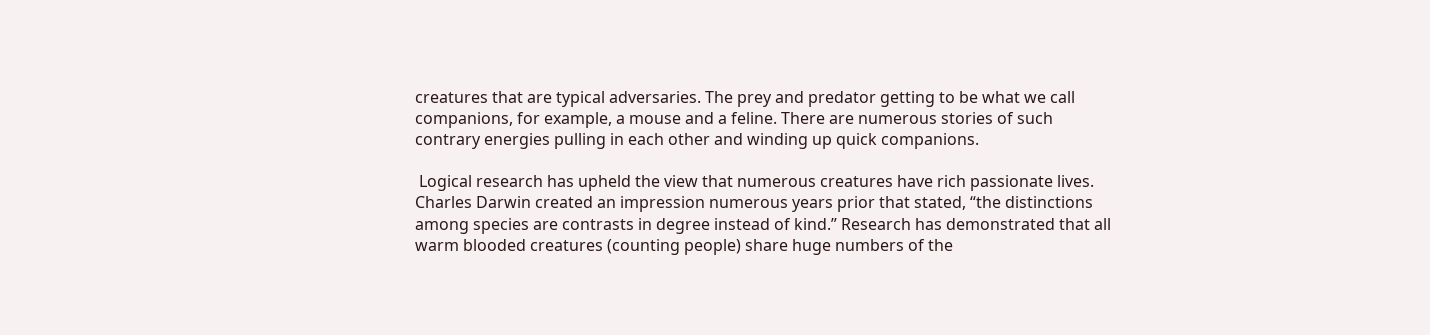creatures that are typical adversaries. The prey and predator getting to be what we call companions, for example, a mouse and a feline. There are numerous stories of such contrary energies pulling in each other and winding up quick companions.

 Logical research has upheld the view that numerous creatures have rich passionate lives. Charles Darwin created an impression numerous years prior that stated, “the distinctions among species are contrasts in degree instead of kind.” Research has demonstrated that all warm blooded creatures (counting people) share huge numbers of the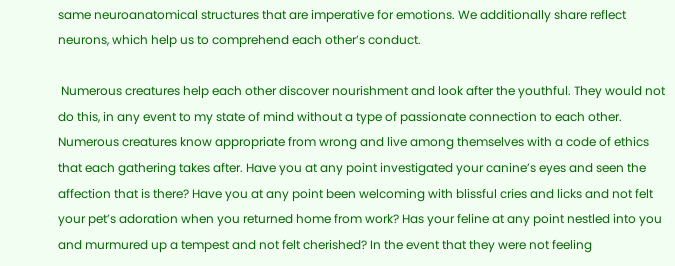same neuroanatomical structures that are imperative for emotions. We additionally share reflect neurons, which help us to comprehend each other’s conduct.

 Numerous creatures help each other discover nourishment and look after the youthful. They would not do this, in any event to my state of mind without a type of passionate connection to each other. Numerous creatures know appropriate from wrong and live among themselves with a code of ethics that each gathering takes after. Have you at any point investigated your canine’s eyes and seen the affection that is there? Have you at any point been welcoming with blissful cries and licks and not felt your pet’s adoration when you returned home from work? Has your feline at any point nestled into you and murmured up a tempest and not felt cherished? In the event that they were not feeling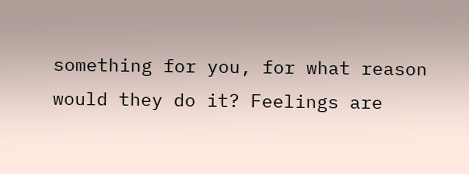something for you, for what reason would they do it? Feelings are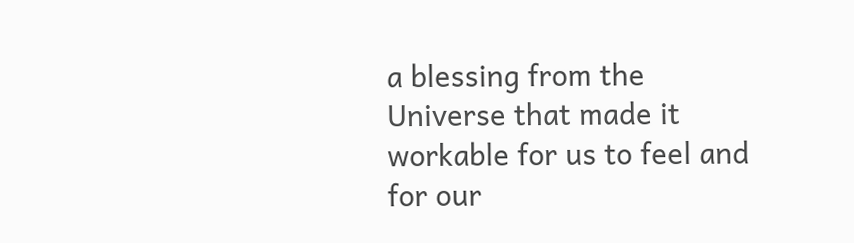a blessing from the Universe that made it workable for us to feel and for our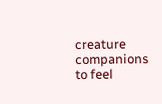creature companions to feel